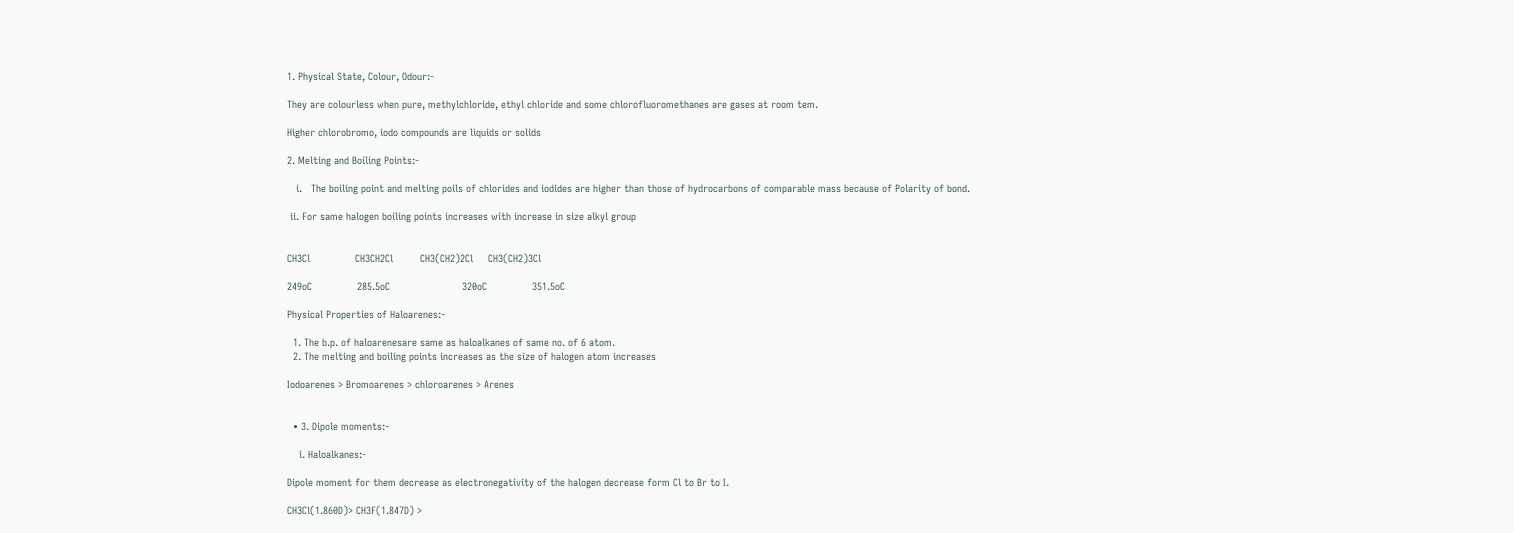1. Physical State, Colour, Odour:-

They are colourless when pure, methylchloride, ethyl chloride and some chlorofluoromethanes are gases at room tem.

Higher chlorobromo, iodo compounds are liquids or solids

2. Melting and Boiling Points:-

   i.   The boiling point and melting poils of chlorides and iodides are higher than those of hydrocarbons of comparable mass because of Polarity of bond.

 ii. For same halogen boiling points increases with increase in size alkyl group


CH3Cl               CH3CH2Cl         CH3(CH2)2Cl     CH3(CH2)3Cl

249oC               285.5oC                        320oC               351.5oC

Physical Properties of Haloarenes:-

  1. The b.p. of haloarenesare same as haloalkanes of same no. of 6 atom.
  2. The melting and boiling points increases as the size of halogen atom increases

Iodoarenes > Bromoarenes > chloroarenes > Arenes


  • 3. Dipole moments:-

    i. Haloalkanes:-

Dipole moment for them decrease as electronegativity of the halogen decrease form Cl to Br to I.

CH3Cl(1.860D)> CH3F(1.847D) >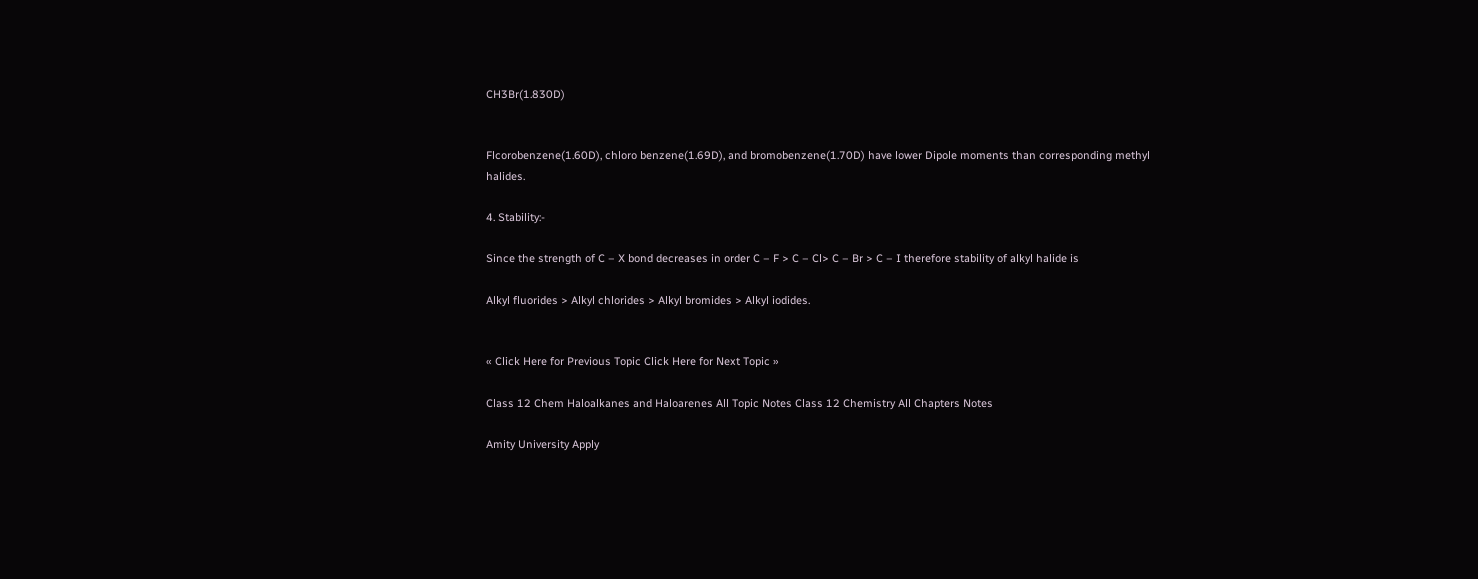CH3Br(1.830D)


Flcorobenzene(1.60D), chloro benzene(1.69D), and bromobenzene(1.70D) have lower Dipole moments than corresponding methyl halides.

4. Stability:-

Since the strength of C – X bond decreases in order C – F > C – Cl> C – Br > C – I therefore stability of alkyl halide is

Alkyl fluorides > Alkyl chlorides > Alkyl bromides > Alkyl iodides.


« Click Here for Previous Topic Click Here for Next Topic »

Class 12 Chem Haloalkanes and Haloarenes All Topic Notes Class 12 Chemistry All Chapters Notes

Amity University Apply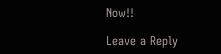Now!!

Leave a Reply